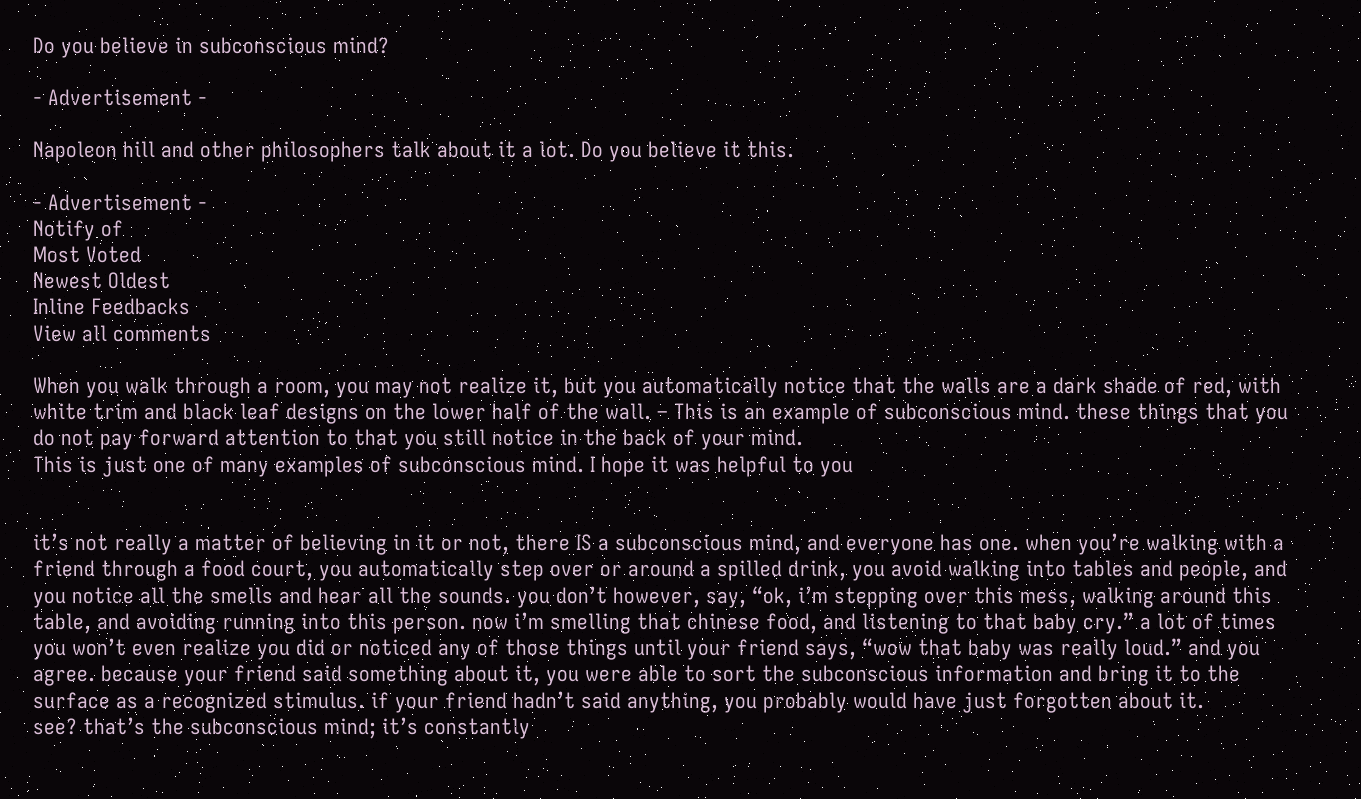Do you believe in subconscious mind?

- Advertisement -

Napoleon hill and other philosophers talk about it a lot. Do you believe it this.

- Advertisement -
Notify of
Most Voted
Newest Oldest
Inline Feedbacks
View all comments

When you walk through a room, you may not realize it, but you automatically notice that the walls are a dark shade of red, with white trim and black leaf designs on the lower half of the wall. – This is an example of subconscious mind. these things that you do not pay forward attention to that you still notice in the back of your mind.
This is just one of many examples of subconscious mind. I hope it was helpful to you


it’s not really a matter of believing in it or not, there IS a subconscious mind, and everyone has one. when you’re walking with a friend through a food court, you automatically step over or around a spilled drink, you avoid walking into tables and people, and you notice all the smells and hear all the sounds. you don’t however, say, “ok, i’m stepping over this mess, walking around this table, and avoiding running into this person. now i’m smelling that chinese food, and listening to that baby cry.” a lot of times you won’t even realize you did or noticed any of those things until your friend says, “wow that baby was really loud.” and you agree. because your friend said something about it, you were able to sort the subconscious information and bring it to the surface as a recognized stimulus. if your friend hadn’t said anything, you probably would have just forgotten about it.
see? that’s the subconscious mind; it’s constantly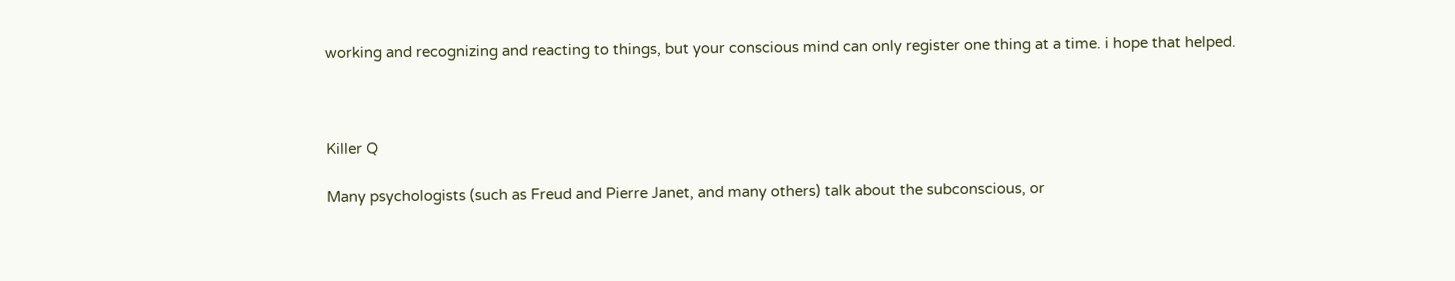working and recognizing and reacting to things, but your conscious mind can only register one thing at a time. i hope that helped.



Killer Q

Many psychologists (such as Freud and Pierre Janet, and many others) talk about the subconscious, or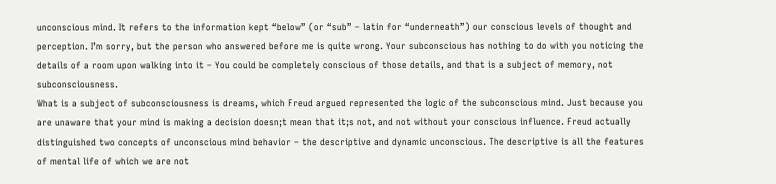unconscious mind. It refers to the information kept “below” (or “sub” – latin for “underneath”) our conscious levels of thought and perception. I’m sorry, but the person who answered before me is quite wrong. Your subconscious has nothing to do with you noticing the details of a room upon walking into it – You could be completely conscious of those details, and that is a subject of memory, not subconsciousness.
What is a subject of subconsciousness is dreams, which Freud argued represented the logic of the subconscious mind. Just because you are unaware that your mind is making a decision doesn;t mean that it;s not, and not without your conscious influence. Freud actually distinguished two concepts of unconscious mind behavior – the descriptive and dynamic unconscious. The descriptive is all the features of mental life of which we are not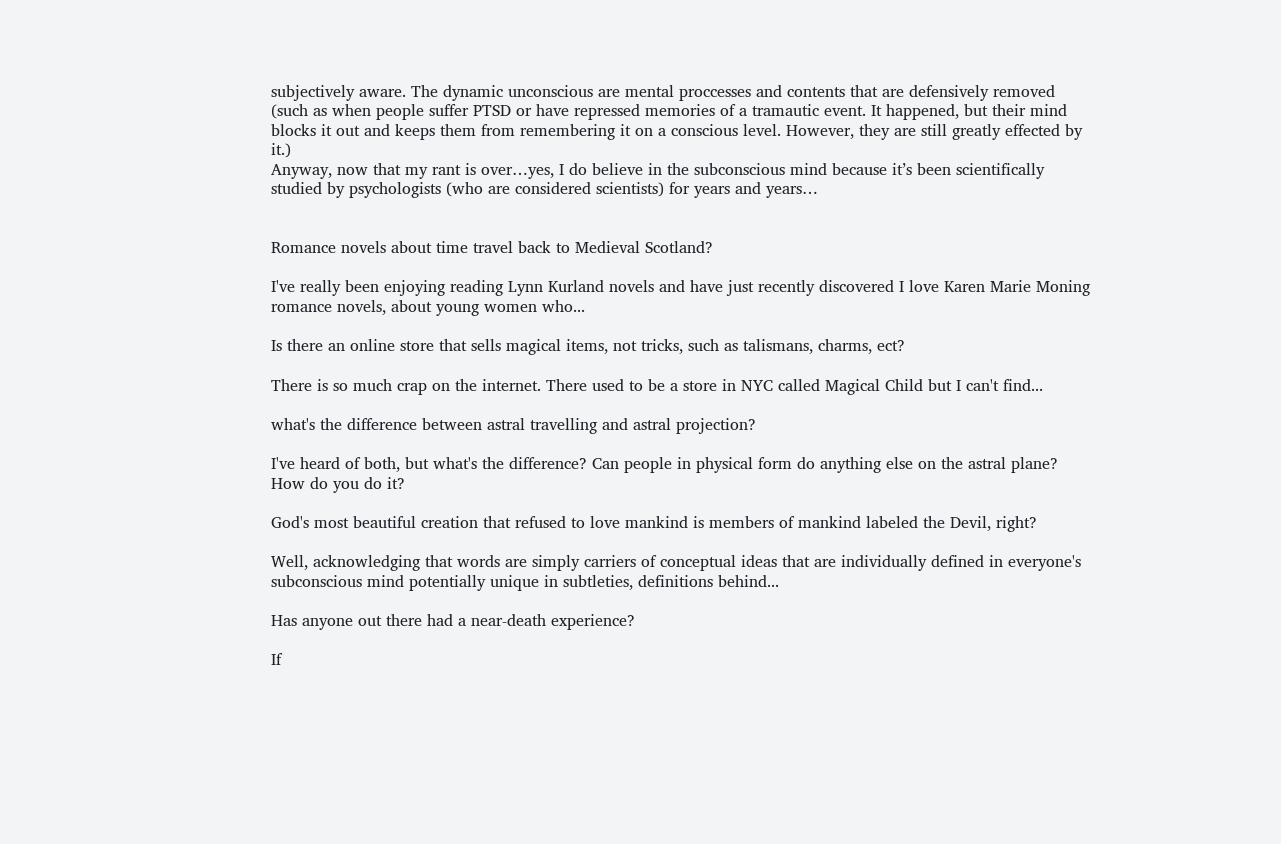subjectively aware. The dynamic unconscious are mental proccesses and contents that are defensively removed (such as when people suffer PTSD or have repressed memories of a tramautic event. It happened, but their mind blocks it out and keeps them from remembering it on a conscious level. However, they are still greatly effected by it.)
Anyway, now that my rant is over…yes, I do believe in the subconscious mind because it’s been scientifically studied by psychologists (who are considered scientists) for years and years…


Romance novels about time travel back to Medieval Scotland?

I've really been enjoying reading Lynn Kurland novels and have just recently discovered I love Karen Marie Moning romance novels, about young women who...

Is there an online store that sells magical items, not tricks, such as talismans, charms, ect?

There is so much crap on the internet. There used to be a store in NYC called Magical Child but I can't find...

what's the difference between astral travelling and astral projection?

I've heard of both, but what's the difference? Can people in physical form do anything else on the astral plane? How do you do it?

God's most beautiful creation that refused to love mankind is members of mankind labeled the Devil, right?

Well, acknowledging that words are simply carriers of conceptual ideas that are individually defined in everyone's subconscious mind potentially unique in subtleties, definitions behind...

Has anyone out there had a near-death experience?

If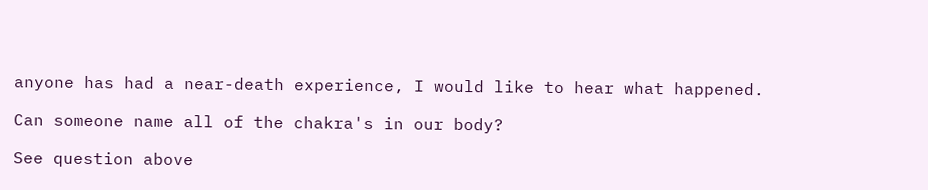anyone has had a near-death experience, I would like to hear what happened.

Can someone name all of the chakra's in our body?

See question above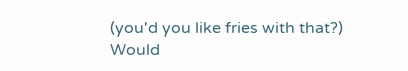(you'd you like fries with that?)
Would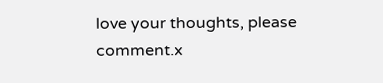love your thoughts, please comment.x